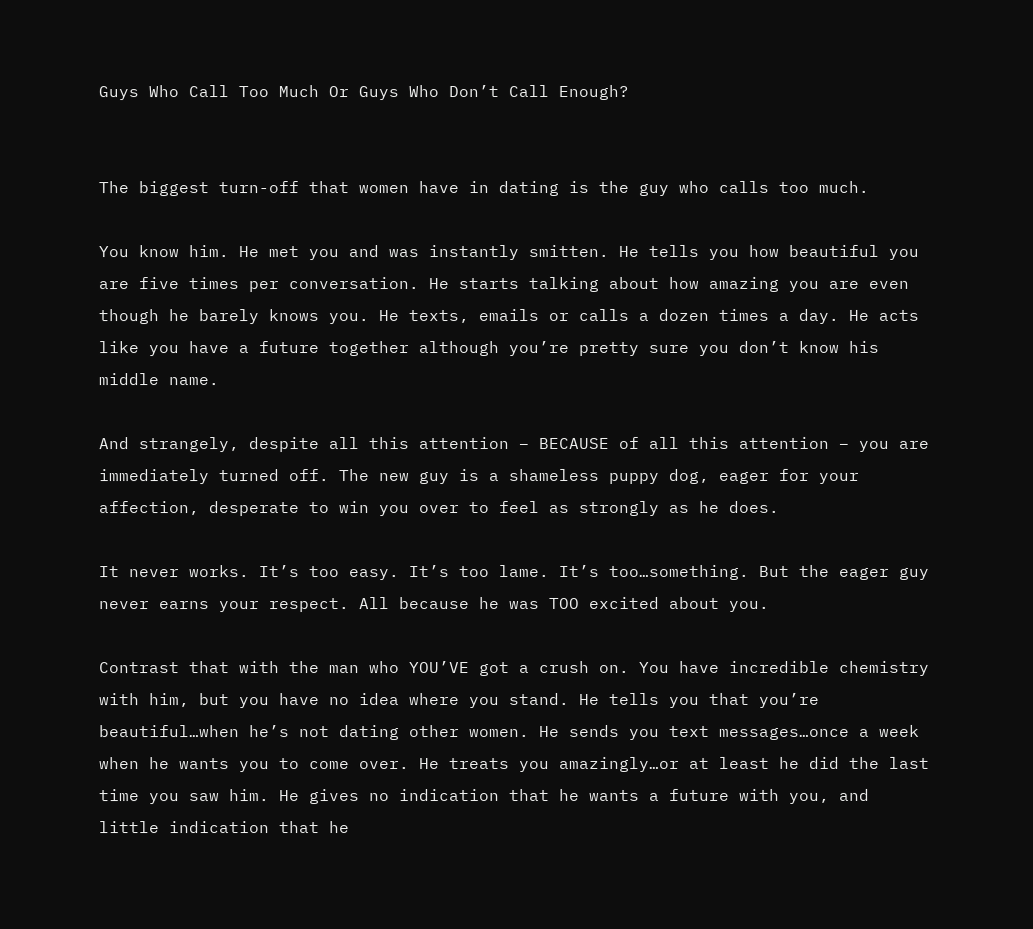Guys Who Call Too Much Or Guys Who Don’t Call Enough?


The biggest turn-off that women have in dating is the guy who calls too much.

You know him. He met you and was instantly smitten. He tells you how beautiful you are five times per conversation. He starts talking about how amazing you are even though he barely knows you. He texts, emails or calls a dozen times a day. He acts like you have a future together although you’re pretty sure you don’t know his middle name.

And strangely, despite all this attention – BECAUSE of all this attention – you are immediately turned off. The new guy is a shameless puppy dog, eager for your affection, desperate to win you over to feel as strongly as he does.

It never works. It’s too easy. It’s too lame. It’s too…something. But the eager guy never earns your respect. All because he was TOO excited about you.

Contrast that with the man who YOU’VE got a crush on. You have incredible chemistry with him, but you have no idea where you stand. He tells you that you’re beautiful…when he’s not dating other women. He sends you text messages…once a week when he wants you to come over. He treats you amazingly…or at least he did the last time you saw him. He gives no indication that he wants a future with you, and little indication that he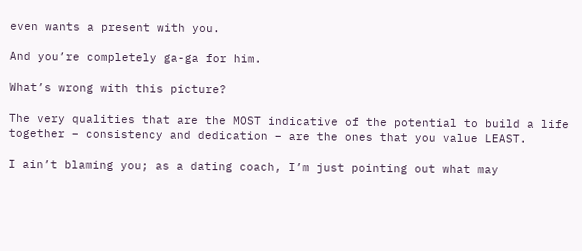even wants a present with you.

And you’re completely ga-ga for him.

What’s wrong with this picture?

The very qualities that are the MOST indicative of the potential to build a life together – consistency and dedication – are the ones that you value LEAST.

I ain’t blaming you; as a dating coach, I’m just pointing out what may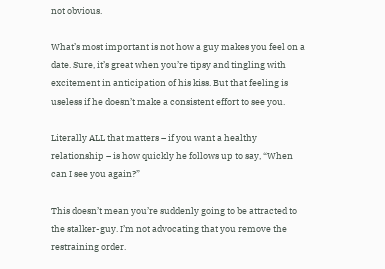not obvious.

What’s most important is not how a guy makes you feel on a date. Sure, it’s great when you’re tipsy and tingling with excitement in anticipation of his kiss. But that feeling is useless if he doesn’t make a consistent effort to see you.

Literally ALL that matters – if you want a healthy relationship – is how quickly he follows up to say, “When can I see you again?”

This doesn’t mean you’re suddenly going to be attracted to the stalker-guy. I’m not advocating that you remove the restraining order.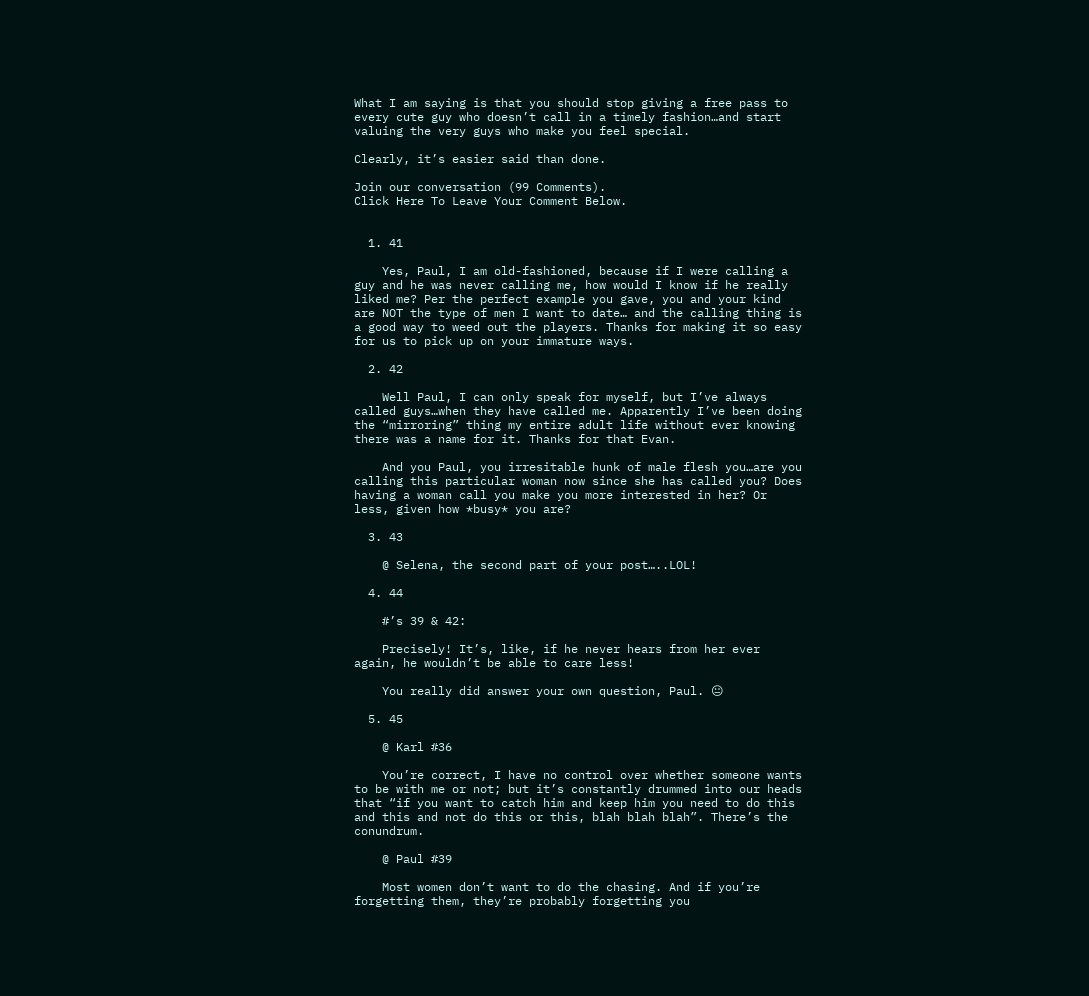What I am saying is that you should stop giving a free pass to every cute guy who doesn’t call in a timely fashion…and start valuing the very guys who make you feel special.

Clearly, it’s easier said than done.

Join our conversation (99 Comments).
Click Here To Leave Your Comment Below.


  1. 41

    Yes, Paul, I am old-fashioned, because if I were calling a guy and he was never calling me, how would I know if he really liked me? Per the perfect example you gave, you and your kind are NOT the type of men I want to date… and the calling thing is a good way to weed out the players. Thanks for making it so easy for us to pick up on your immature ways.

  2. 42

    Well Paul, I can only speak for myself, but I’ve always called guys…when they have called me. Apparently I’ve been doing the “mirroring” thing my entire adult life without ever knowing there was a name for it. Thanks for that Evan.

    And you Paul, you irresitable hunk of male flesh you…are you calling this particular woman now since she has called you? Does having a woman call you make you more interested in her? Or less, given how *busy* you are?

  3. 43

    @ Selena, the second part of your post…..LOL!

  4. 44

    #’s 39 & 42:

    Precisely! It’s, like, if he never hears from her ever again, he wouldn’t be able to care less!

    You really did answer your own question, Paul. 😐

  5. 45

    @ Karl #36

    You’re correct, I have no control over whether someone wants to be with me or not; but it’s constantly drummed into our heads that “if you want to catch him and keep him you need to do this and this and not do this or this, blah blah blah”. There’s the conundrum.

    @ Paul #39

    Most women don’t want to do the chasing. And if you’re forgetting them, they’re probably forgetting you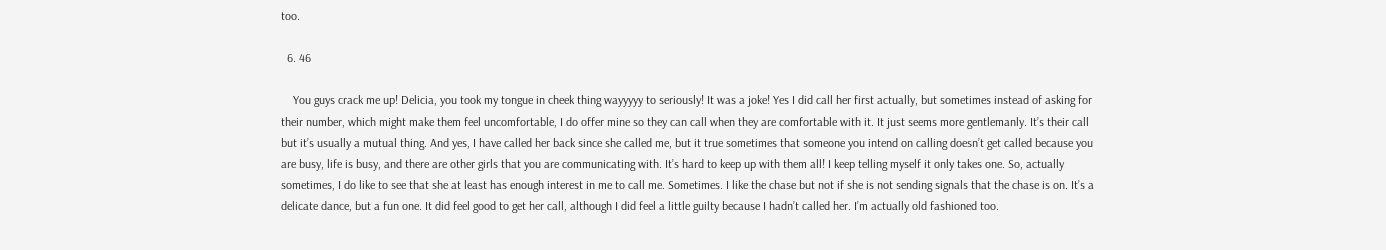too.

  6. 46

    You guys crack me up! Delicia, you took my tongue in cheek thing wayyyyy to seriously! It was a joke! Yes I did call her first actually, but sometimes instead of asking for their number, which might make them feel uncomfortable, I do offer mine so they can call when they are comfortable with it. It just seems more gentlemanly. It’s their call but it’s usually a mutual thing. And yes, I have called her back since she called me, but it true sometimes that someone you intend on calling doesn’t get called because you are busy, life is busy, and there are other girls that you are communicating with. It’s hard to keep up with them all! I keep telling myself it only takes one. So, actually sometimes, I do like to see that she at least has enough interest in me to call me. Sometimes. I like the chase but not if she is not sending signals that the chase is on. It’s a delicate dance, but a fun one. It did feel good to get her call, although I did feel a little guilty because I hadn’t called her. I’m actually old fashioned too.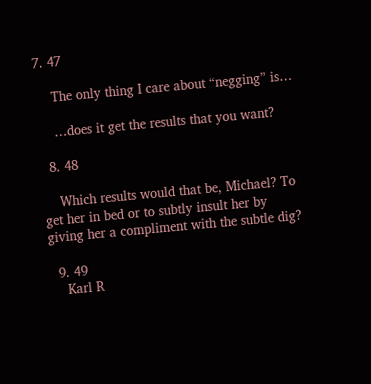7. 47

    The only thing I care about “negging” is…

    …does it get the results that you want?

  8. 48

    Which results would that be, Michael? To get her in bed or to subtly insult her by giving her a compliment with the subtle dig?

  9. 49
    Karl R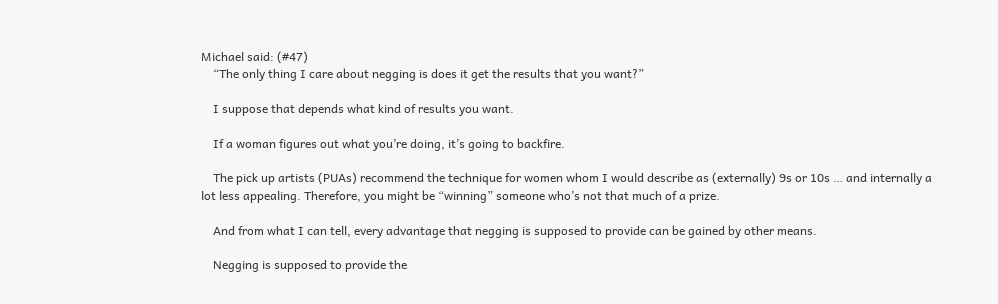Michael said: (#47)
    “The only thing I care about negging is does it get the results that you want?”

    I suppose that depends what kind of results you want.

    If a woman figures out what you’re doing, it’s going to backfire.

    The pick up artists (PUAs) recommend the technique for women whom I would describe as (externally) 9s or 10s … and internally a lot less appealing. Therefore, you might be “winning” someone who’s not that much of a prize.

    And from what I can tell, every advantage that negging is supposed to provide can be gained by other means.

    Negging is supposed to provide the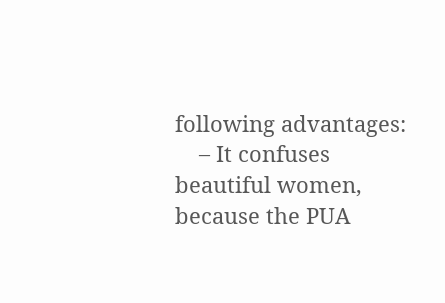following advantages:
    – It confuses beautiful women, because the PUA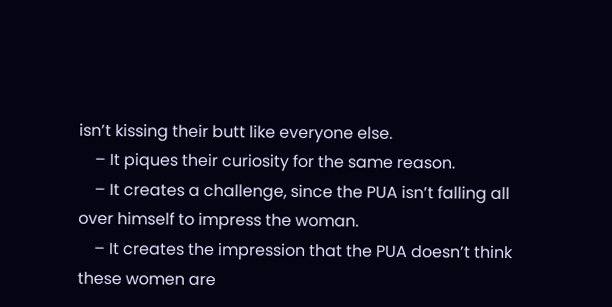isn’t kissing their butt like everyone else.
    – It piques their curiosity for the same reason.
    – It creates a challenge, since the PUA isn’t falling all over himself to impress the woman.
    – It creates the impression that the PUA doesn’t think these women are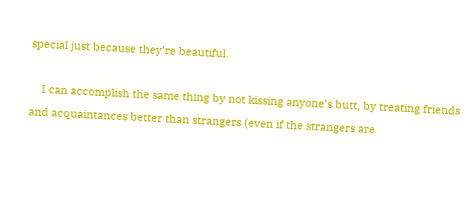special just because they’re beautiful.

    I can accomplish the same thing by not kissing anyone’s butt, by treating friends and acquaintances better than strangers (even if the strangers are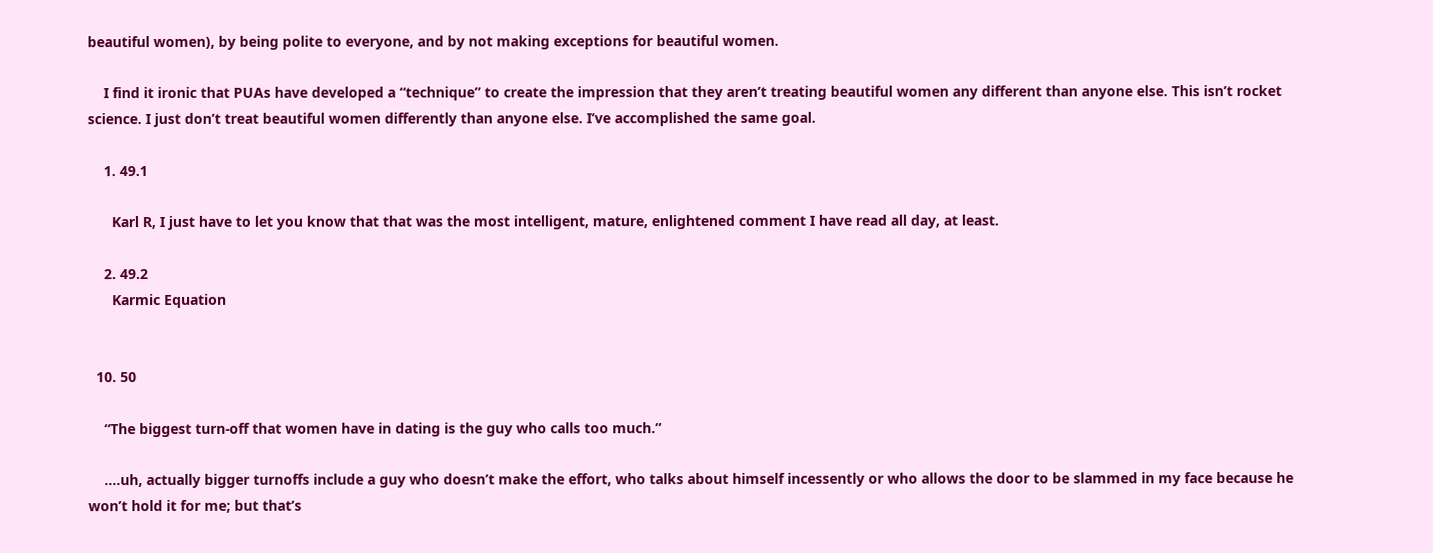beautiful women), by being polite to everyone, and by not making exceptions for beautiful women.

    I find it ironic that PUAs have developed a “technique” to create the impression that they aren’t treating beautiful women any different than anyone else. This isn’t rocket science. I just don’t treat beautiful women differently than anyone else. I’ve accomplished the same goal.

    1. 49.1

      Karl R, I just have to let you know that that was the most intelligent, mature, enlightened comment I have read all day, at least.

    2. 49.2
      Karmic Equation


  10. 50

    “The biggest turn-off that women have in dating is the guy who calls too much.”

    ….uh, actually bigger turnoffs include a guy who doesn’t make the effort, who talks about himself incessently or who allows the door to be slammed in my face because he won’t hold it for me; but that’s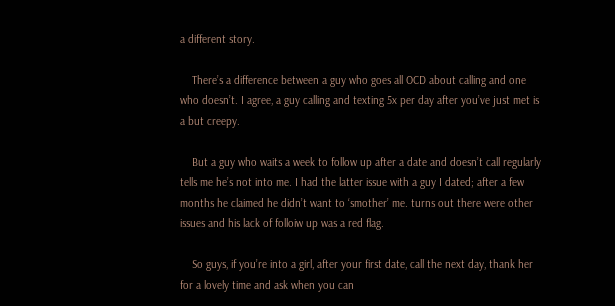a different story.

    There’s a difference between a guy who goes all OCD about calling and one who doesn’t. I agree, a guy calling and texting 5x per day after you’ve just met is a but creepy.

    But a guy who waits a week to follow up after a date and doesn’t call regularly tells me he’s not into me. I had the latter issue with a guy I dated; after a few months he claimed he didn’t want to ‘smother’ me. turns out there were other issues and his lack of folloiw up was a red flag.

    So guys, if you’re into a girl, after your first date, call the next day, thank her for a lovely time and ask when you can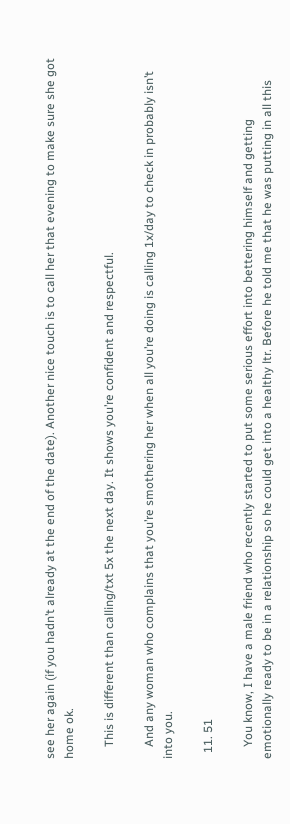see her again (if you hadn’t already at the end of the date). Another nice touch is to call her that evening to make sure she got home ok.

    This is different than calling/txt 5x the next day. It shows you’re confident and respectful.

    And any woman who complains that you’re smothering her when all you’re doing is calling 1x/day to check in probably isn’t into you.

  11. 51

    You know, I have a male friend who recently started to put some serious effort into bettering himself and getting emotionally ready to be in a relationship so he could get into a healthy ltr. Before he told me that he was putting in all this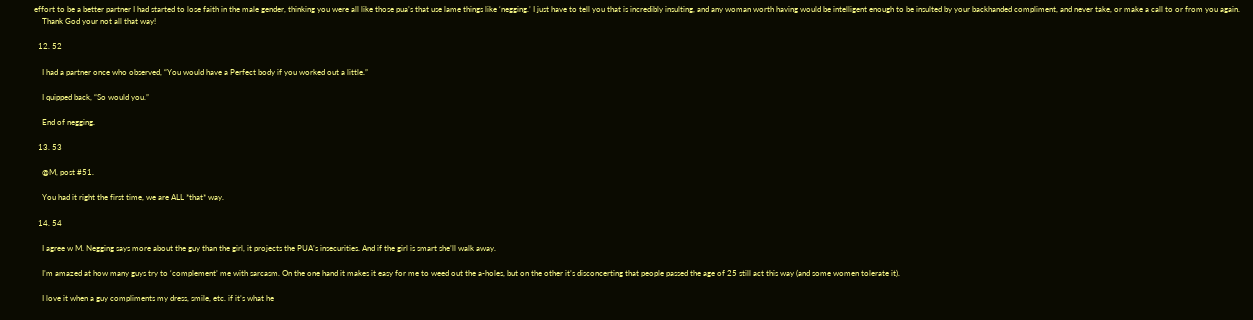effort to be a better partner I had started to lose faith in the male gender, thinking you were all like those pua’s that use lame things like ‘negging.’ I just have to tell you that is incredibly insulting, and any woman worth having would be intelligent enough to be insulted by your backhanded compliment, and never take, or make a call to or from you again.
    Thank God your not all that way!

  12. 52

    I had a partner once who observed, “You would have a Perfect body if you worked out a little.”

    I quipped back, “So would you.”

    End of negging.

  13. 53

    @M, post #51.

    You had it right the first time, we are ALL *that* way.

  14. 54

    I agree w M. Negging says more about the guy than the girl, it projects the PUA’s insecurities. And if the girl is smart she’ll walk away.

    I’m amazed at how many guys try to ‘complement’ me with sarcasm. On the one hand it makes it easy for me to weed out the a-holes, but on the other it’s disconcerting that people passed the age of 25 still act this way (and some women tolerate it).

    I love it when a guy compliments my dress, smile, etc. if it’s what he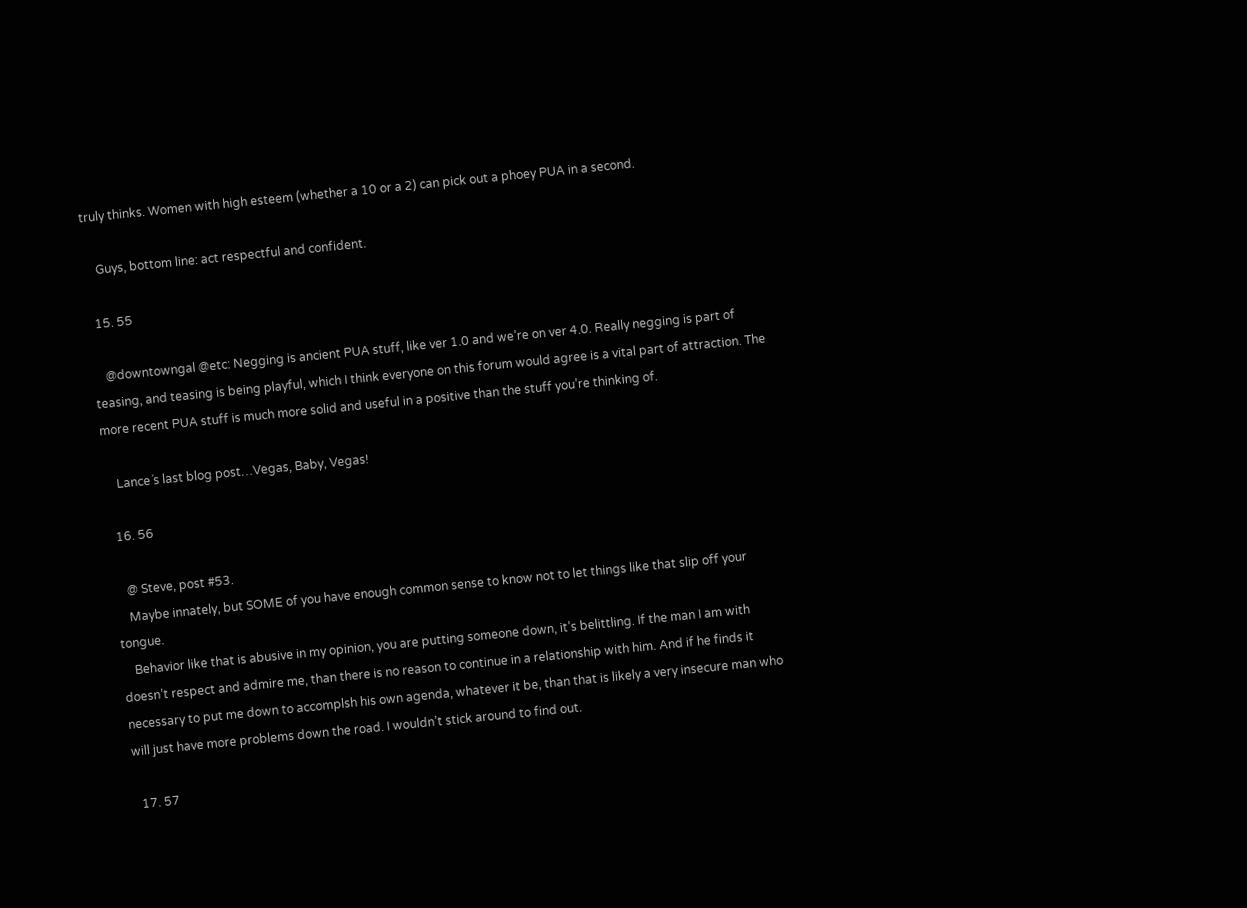truly thinks. Women with high esteem (whether a 10 or a 2) can pick out a phoey PUA in a second.

    Guys, bottom line: act respectful and confident.

  15. 55

    @downtowngal @etc: Negging is ancient PUA stuff, like ver 1.0 and we’re on ver 4.0. Really negging is part of teasing, and teasing is being playful, which I think everyone on this forum would agree is a vital part of attraction. The more recent PUA stuff is much more solid and useful in a positive than the stuff you’re thinking of.

    Lance´s last blog post…Vegas, Baby, Vegas!

  16. 56

    @ Steve, post #53.
    Maybe innately, but SOME of you have enough common sense to know not to let things like that slip off your tongue.
    Behavior like that is abusive in my opinion, you are putting someone down, it’s belittling. If the man I am with doesn’t respect and admire me, than there is no reason to continue in a relationship with him. And if he finds it necessary to put me down to accomplsh his own agenda, whatever it be, than that is likely a very insecure man who will just have more problems down the road. I wouldn’t stick around to find out.

  17. 57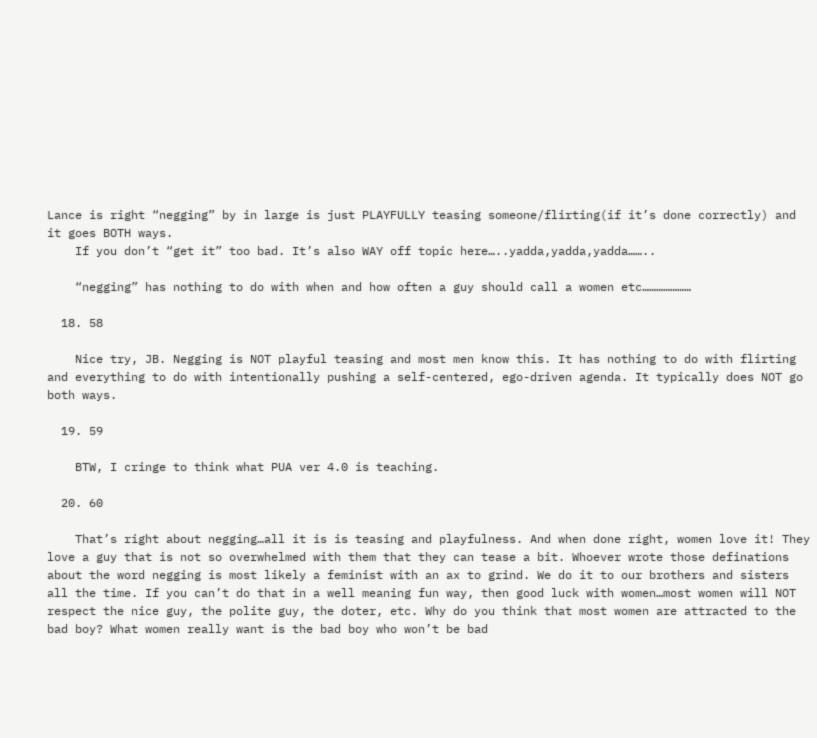Lance is right “negging” by in large is just PLAYFULLY teasing someone/flirting(if it’s done correctly) and it goes BOTH ways.
    If you don’t “get it” too bad. It’s also WAY off topic here…..yadda,yadda,yadda……..

    “negging” has nothing to do with when and how often a guy should call a women etc…………………

  18. 58

    Nice try, JB. Negging is NOT playful teasing and most men know this. It has nothing to do with flirting and everything to do with intentionally pushing a self-centered, ego-driven agenda. It typically does NOT go both ways.

  19. 59

    BTW, I cringe to think what PUA ver 4.0 is teaching.

  20. 60

    That’s right about negging…all it is is teasing and playfulness. And when done right, women love it! They love a guy that is not so overwhelmed with them that they can tease a bit. Whoever wrote those definations about the word negging is most likely a feminist with an ax to grind. We do it to our brothers and sisters all the time. If you can’t do that in a well meaning fun way, then good luck with women…most women will NOT respect the nice guy, the polite guy, the doter, etc. Why do you think that most women are attracted to the bad boy? What women really want is the bad boy who won’t be bad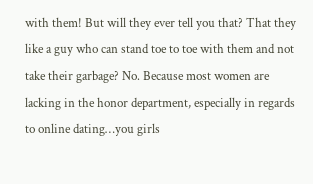with them! But will they ever tell you that? That they like a guy who can stand toe to toe with them and not take their garbage? No. Because most women are lacking in the honor department, especially in regards to online dating…you girls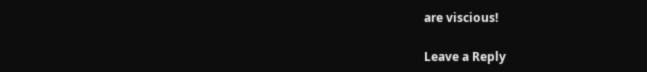are viscious!

Leave a Reply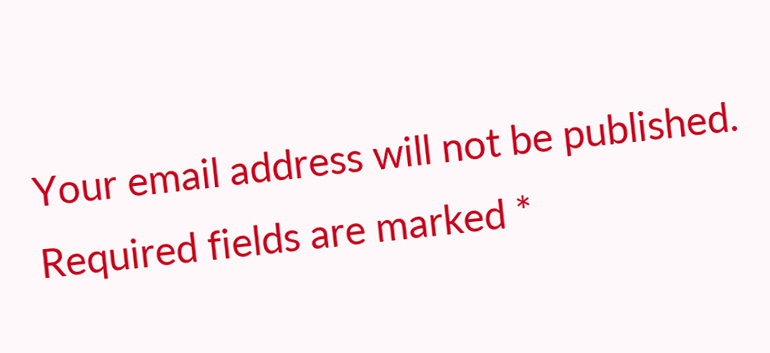Your email address will not be published. Required fields are marked *